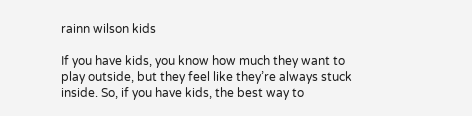rainn wilson kids

If you have kids, you know how much they want to play outside, but they feel like they’re always stuck inside. So, if you have kids, the best way to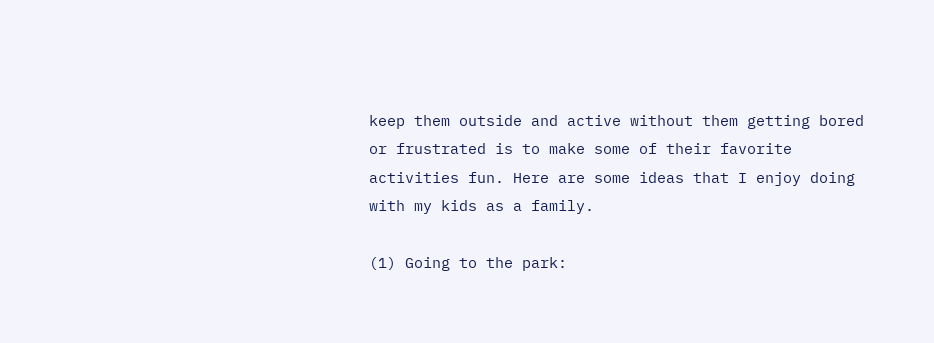keep them outside and active without them getting bored or frustrated is to make some of their favorite activities fun. Here are some ideas that I enjoy doing with my kids as a family.

(1) Going to the park: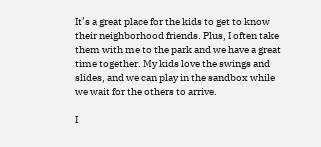It’s a great place for the kids to get to know their neighborhood friends. Plus, I often take them with me to the park and we have a great time together. My kids love the swings and slides, and we can play in the sandbox while we wait for the others to arrive.

I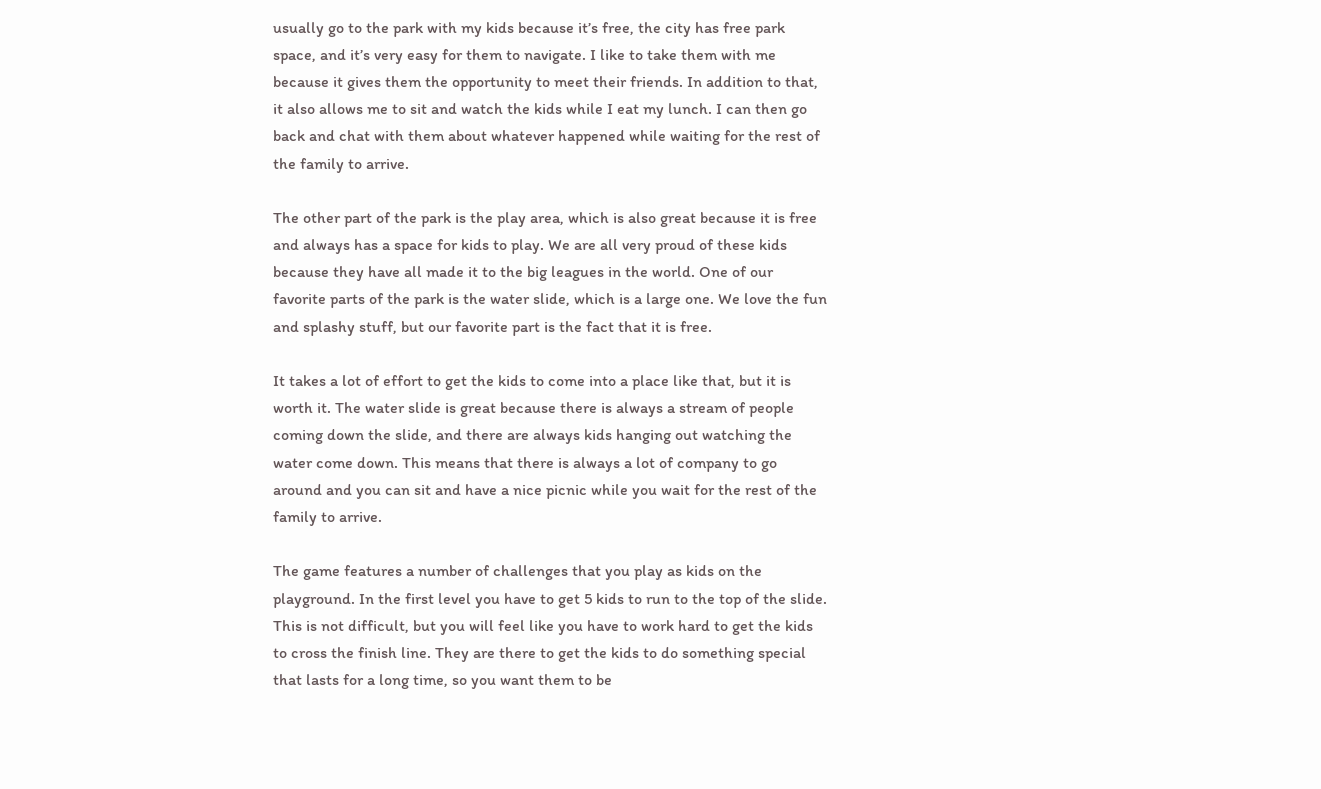usually go to the park with my kids because it’s free, the city has free park space, and it’s very easy for them to navigate. I like to take them with me because it gives them the opportunity to meet their friends. In addition to that, it also allows me to sit and watch the kids while I eat my lunch. I can then go back and chat with them about whatever happened while waiting for the rest of the family to arrive.

The other part of the park is the play area, which is also great because it is free and always has a space for kids to play. We are all very proud of these kids because they have all made it to the big leagues in the world. One of our favorite parts of the park is the water slide, which is a large one. We love the fun and splashy stuff, but our favorite part is the fact that it is free.

It takes a lot of effort to get the kids to come into a place like that, but it is worth it. The water slide is great because there is always a stream of people coming down the slide, and there are always kids hanging out watching the water come down. This means that there is always a lot of company to go around and you can sit and have a nice picnic while you wait for the rest of the family to arrive.

The game features a number of challenges that you play as kids on the playground. In the first level you have to get 5 kids to run to the top of the slide. This is not difficult, but you will feel like you have to work hard to get the kids to cross the finish line. They are there to get the kids to do something special that lasts for a long time, so you want them to be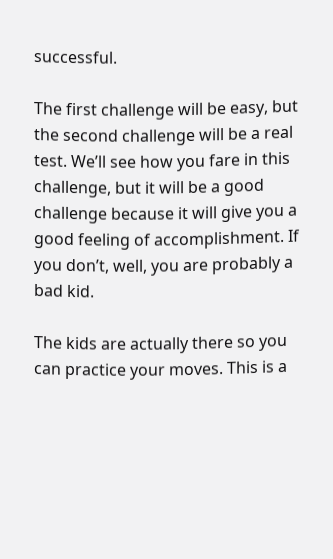successful.

The first challenge will be easy, but the second challenge will be a real test. We’ll see how you fare in this challenge, but it will be a good challenge because it will give you a good feeling of accomplishment. If you don’t, well, you are probably a bad kid.

The kids are actually there so you can practice your moves. This is a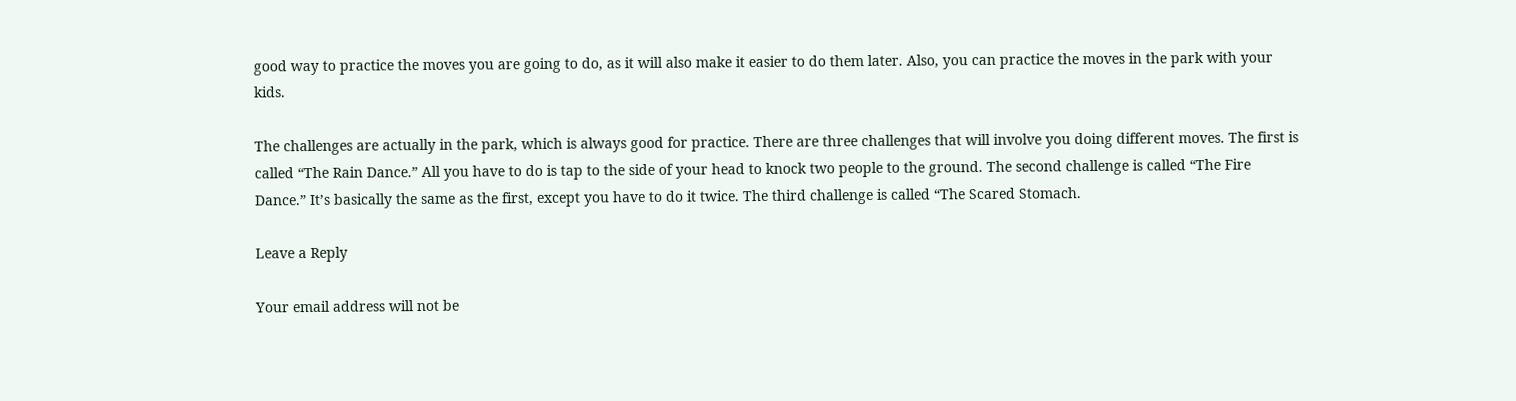good way to practice the moves you are going to do, as it will also make it easier to do them later. Also, you can practice the moves in the park with your kids.

The challenges are actually in the park, which is always good for practice. There are three challenges that will involve you doing different moves. The first is called “The Rain Dance.” All you have to do is tap to the side of your head to knock two people to the ground. The second challenge is called “The Fire Dance.” It’s basically the same as the first, except you have to do it twice. The third challenge is called “The Scared Stomach.

Leave a Reply

Your email address will not be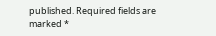published. Required fields are marked *